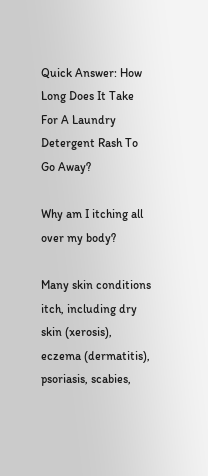Quick Answer: How Long Does It Take For A Laundry Detergent Rash To Go Away?

Why am I itching all over my body?

Many skin conditions itch, including dry skin (xerosis), eczema (dermatitis), psoriasis, scabies,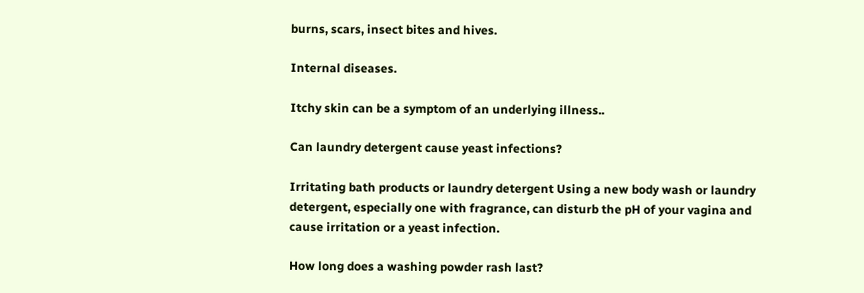burns, scars, insect bites and hives.

Internal diseases.

Itchy skin can be a symptom of an underlying illness..

Can laundry detergent cause yeast infections?

Irritating bath products or laundry detergent Using a new body wash or laundry detergent, especially one with fragrance, can disturb the pH of your vagina and cause irritation or a yeast infection.

How long does a washing powder rash last?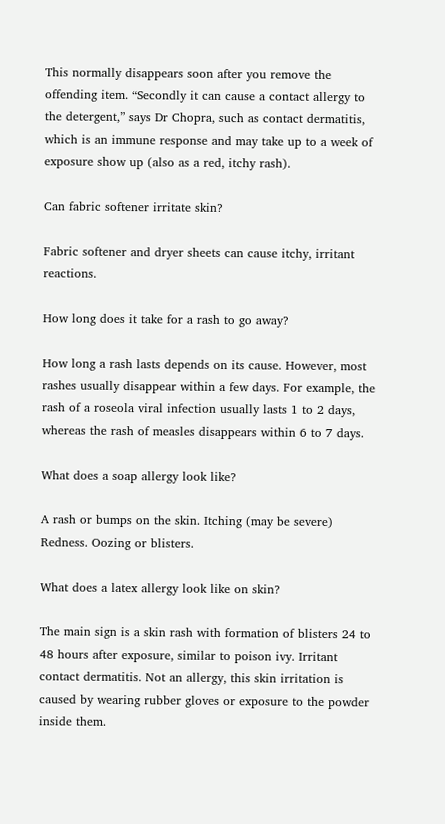This normally disappears soon after you remove the offending item. “Secondly it can cause a contact allergy to the detergent,” says Dr Chopra, such as contact dermatitis, which is an immune response and may take up to a week of exposure show up (also as a red, itchy rash).

Can fabric softener irritate skin?

Fabric softener and dryer sheets can cause itchy, irritant reactions.

How long does it take for a rash to go away?

How long a rash lasts depends on its cause. However, most rashes usually disappear within a few days. For example, the rash of a roseola viral infection usually lasts 1 to 2 days, whereas the rash of measles disappears within 6 to 7 days.

What does a soap allergy look like?

A rash or bumps on the skin. Itching (may be severe) Redness. Oozing or blisters.

What does a latex allergy look like on skin?

The main sign is a skin rash with formation of blisters 24 to 48 hours after exposure, similar to poison ivy. Irritant contact dermatitis. Not an allergy, this skin irritation is caused by wearing rubber gloves or exposure to the powder inside them.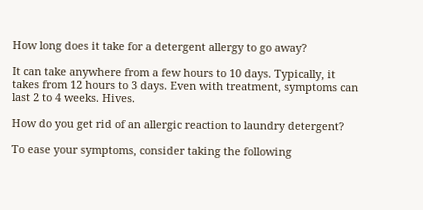How long does it take for a detergent allergy to go away?

It can take anywhere from a few hours to 10 days. Typically, it takes from 12 hours to 3 days. Even with treatment, symptoms can last 2 to 4 weeks. Hives.

How do you get rid of an allergic reaction to laundry detergent?

To ease your symptoms, consider taking the following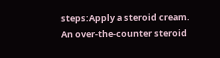steps:Apply a steroid cream. An over-the-counter steroid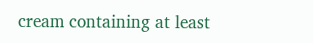cream containing at least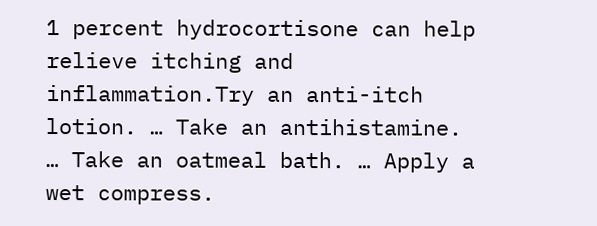1 percent hydrocortisone can help relieve itching and inflammation.Try an anti-itch lotion. … Take an antihistamine. … Take an oatmeal bath. … Apply a wet compress.